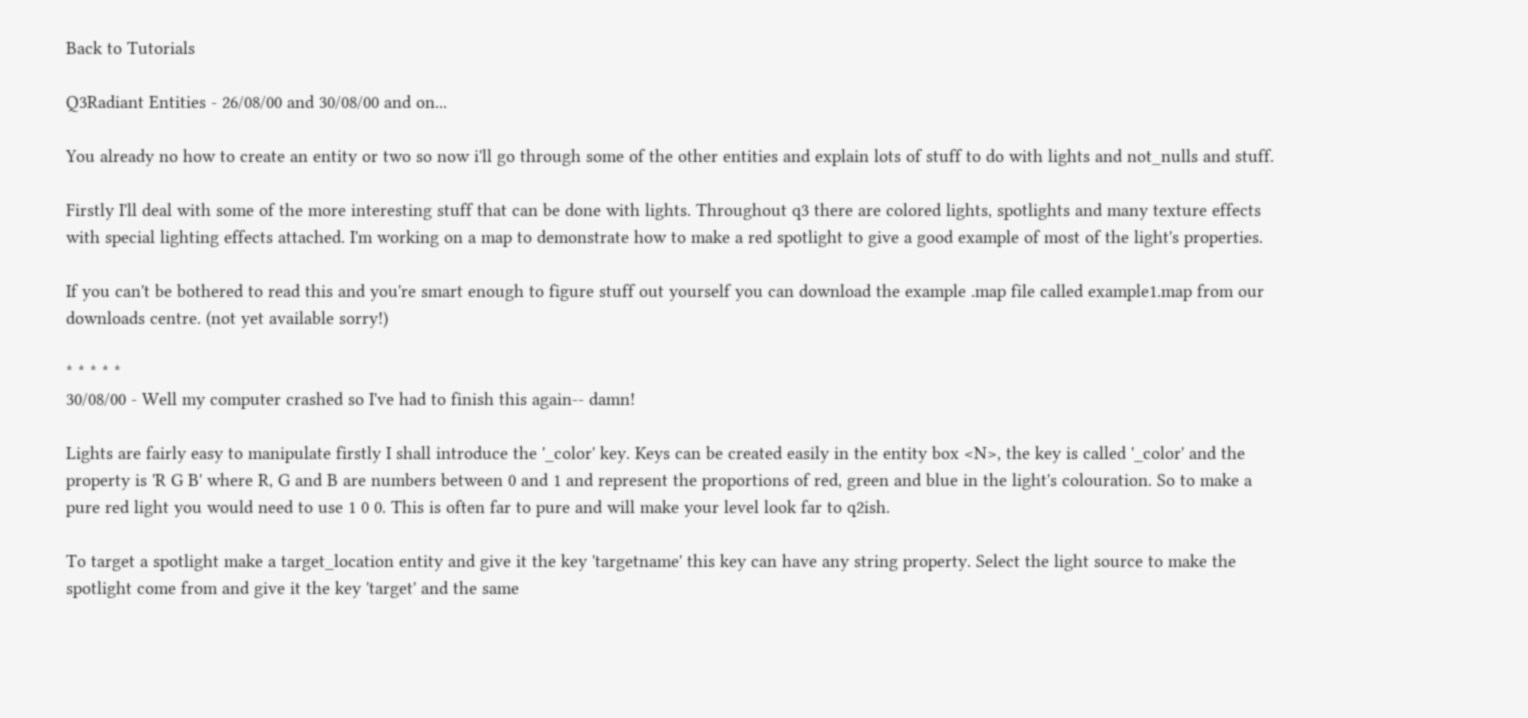Back to Tutorials

Q3Radiant Entities - 26/08/00 and 30/08/00 and on...

You already no how to create an entity or two so now i'll go through some of the other entities and explain lots of stuff to do with lights and not_nulls and stuff.

Firstly I'll deal with some of the more interesting stuff that can be done with lights. Throughout q3 there are colored lights, spotlights and many texture effects with special lighting effects attached. I'm working on a map to demonstrate how to make a red spotlight to give a good example of most of the light's properties.

If you can't be bothered to read this and you're smart enough to figure stuff out yourself you can download the example .map file called example1.map from our downloads centre. (not yet available sorry!)

* * * * *
30/08/00 - Well my computer crashed so I've had to finish this again-- damn!

Lights are fairly easy to manipulate firstly I shall introduce the '_color' key. Keys can be created easily in the entity box <N>, the key is called '_color' and the property is 'R G B' where R, G and B are numbers between 0 and 1 and represent the proportions of red, green and blue in the light's colouration. So to make a pure red light you would need to use 1 0 0. This is often far to pure and will make your level look far to q2ish.

To target a spotlight make a target_location entity and give it the key 'targetname' this key can have any string property. Select the light source to make the spotlight come from and give it the key 'target' and the same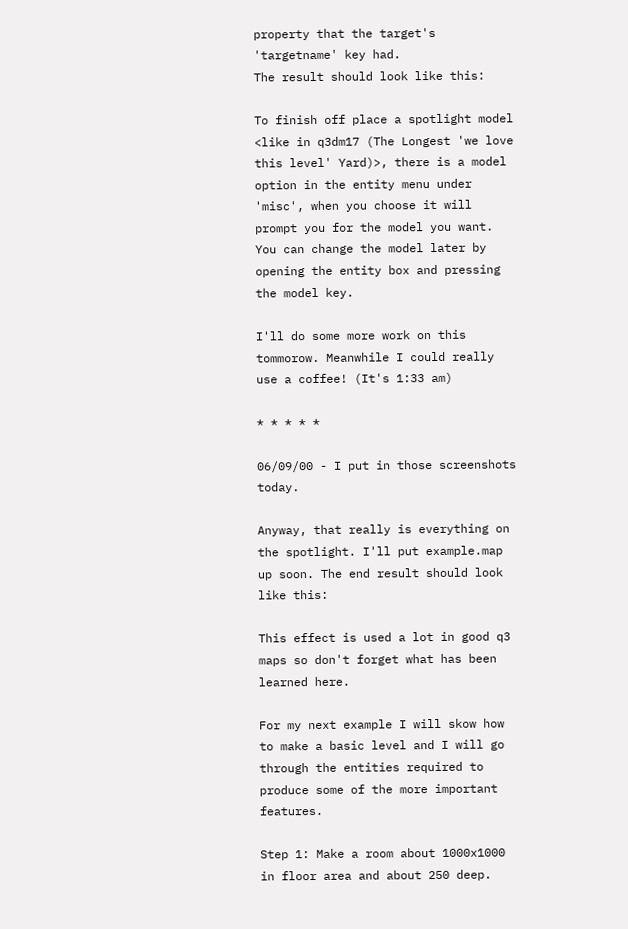property that the target's 'targetname' key had.
The result should look like this:

To finish off place a spotlight model <like in q3dm17 (The Longest 'we love this level' Yard)>, there is a model option in the entity menu under 'misc', when you choose it will prompt you for the model you want. You can change the model later by opening the entity box and pressing the model key.

I'll do some more work on this tommorow. Meanwhile I could really use a coffee! (It's 1:33 am)

* * * * *

06/09/00 - I put in those screenshots today.

Anyway, that really is everything on the spotlight. I'll put example.map up soon. The end result should look like this:

This effect is used a lot in good q3 maps so don't forget what has been learned here.

For my next example I will skow how to make a basic level and I will go through the entities required to produce some of the more important features.

Step 1: Make a room about 1000x1000 in floor area and about 250 deep.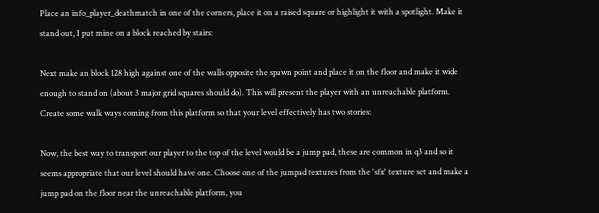Place an info_player_deathmatch in one of the corners, place it on a raised square or highlight it with a spotlight. Make it stand out, I put mine on a block reached by stairs:

Next make an block 128 high against one of the walls opposite the spawn point and place it on the floor and make it wide enough to stand on (about 3 major grid squares should do). This will present the player with an unreachable platform. Create some walk ways coming from this platform so that your level effectively has two stories:

Now, the best way to transport our player to the top of the level would be a jump pad, these are common in q3 and so it seems appropriate that our level should have one. Choose one of the jumpad textures from the 'sfx' texture set and make a jump pad on the floor near the unreachable platform, you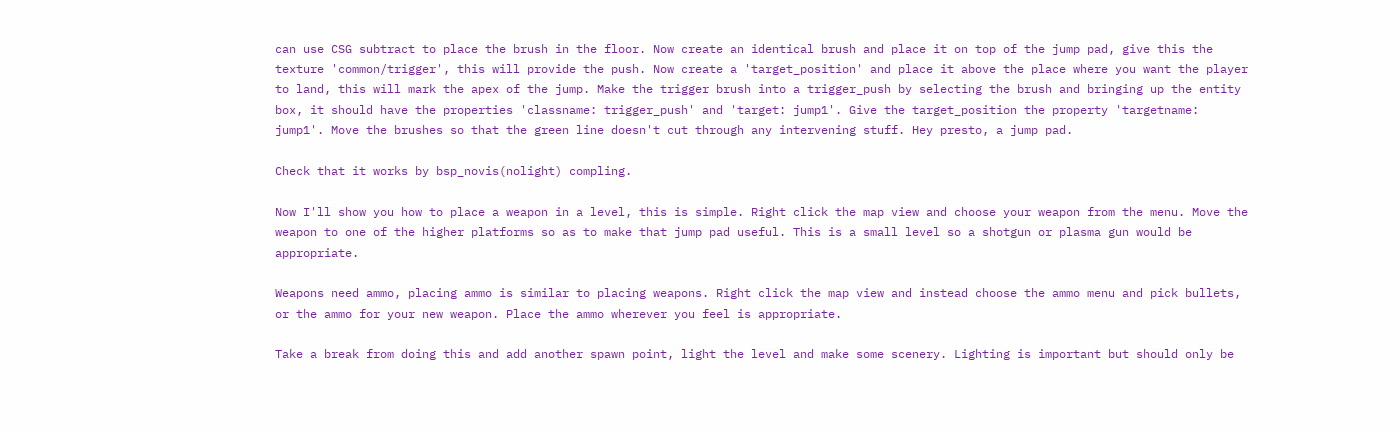can use CSG subtract to place the brush in the floor. Now create an identical brush and place it on top of the jump pad, give this the texture 'common/trigger', this will provide the push. Now create a 'target_position' and place it above the place where you want the player to land, this will mark the apex of the jump. Make the trigger brush into a trigger_push by selecting the brush and bringing up the entity box, it should have the properties 'classname: trigger_push' and 'target: jump1'. Give the target_position the property 'targetname: jump1'. Move the brushes so that the green line doesn't cut through any intervening stuff. Hey presto, a jump pad.

Check that it works by bsp_novis(nolight) compling.

Now I'll show you how to place a weapon in a level, this is simple. Right click the map view and choose your weapon from the menu. Move the weapon to one of the higher platforms so as to make that jump pad useful. This is a small level so a shotgun or plasma gun would be appropriate.

Weapons need ammo, placing ammo is similar to placing weapons. Right click the map view and instead choose the ammo menu and pick bullets, or the ammo for your new weapon. Place the ammo wherever you feel is appropriate.

Take a break from doing this and add another spawn point, light the level and make some scenery. Lighting is important but should only be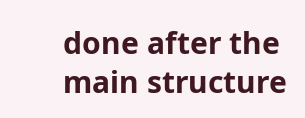done after the main structure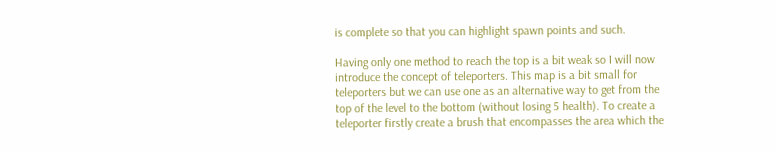is complete so that you can highlight spawn points and such.

Having only one method to reach the top is a bit weak so I will now introduce the concept of teleporters. This map is a bit small for teleporters but we can use one as an alternative way to get from the top of the level to the bottom (without losing 5 health). To create a teleporter firstly create a brush that encompasses the area which the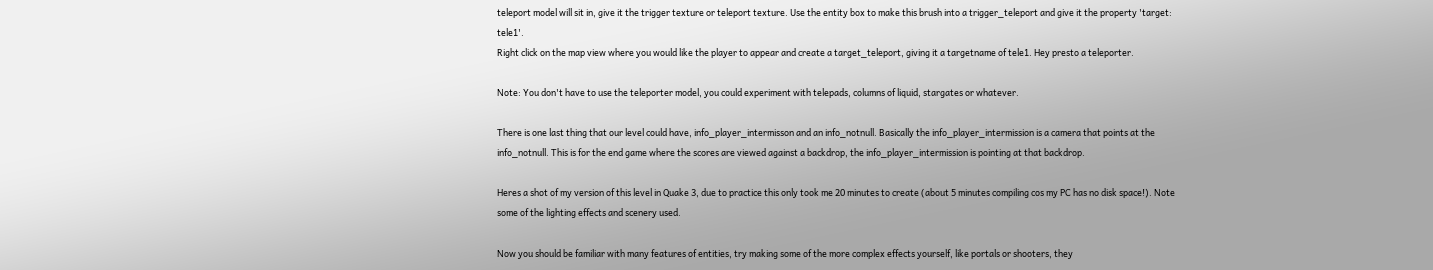teleport model will sit in, give it the trigger texture or teleport texture. Use the entity box to make this brush into a trigger_teleport and give it the property 'target: tele1'.
Right click on the map view where you would like the player to appear and create a target_teleport, giving it a targetname of tele1. Hey presto a teleporter.

Note: You don't have to use the teleporter model, you could experiment with telepads, columns of liquid, stargates or whatever.

There is one last thing that our level could have, info_player_intermisson and an info_notnull. Basically the info_player_intermission is a camera that points at the info_notnull. This is for the end game where the scores are viewed against a backdrop, the info_player_intermission is pointing at that backdrop.

Heres a shot of my version of this level in Quake 3, due to practice this only took me 20 minutes to create (about 5 minutes compiling cos my PC has no disk space!). Note some of the lighting effects and scenery used.

Now you should be familiar with many features of entities, try making some of the more complex effects yourself, like portals or shooters, they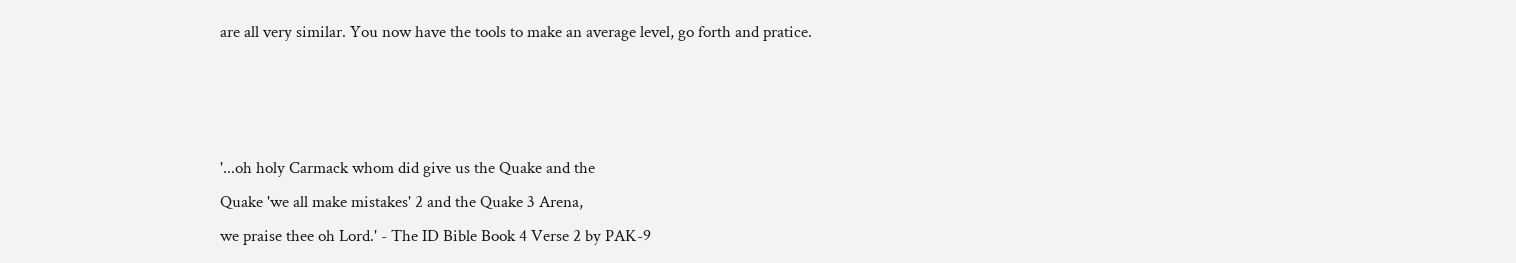are all very similar. You now have the tools to make an average level, go forth and pratice.



'...oh holy Carmack whom did give us the Quake and the
Quake 'we all make mistakes' 2 and the Quake 3 Arena,
we praise thee oh Lord.' - The ID Bible Book 4 Verse 2 by PAK-9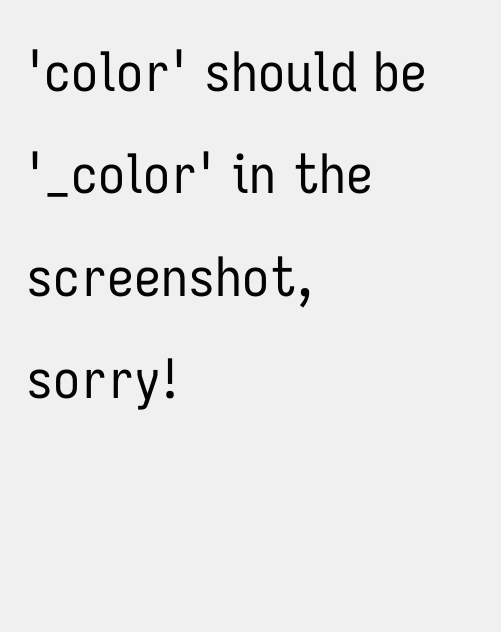'color' should be '_color' in the screenshot, sorry!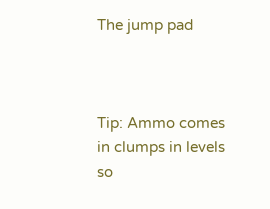The jump pad



Tip: Ammo comes in clumps in levels so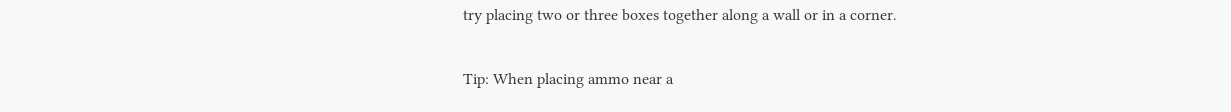try placing two or three boxes together along a wall or in a corner.

Tip: When placing ammo near a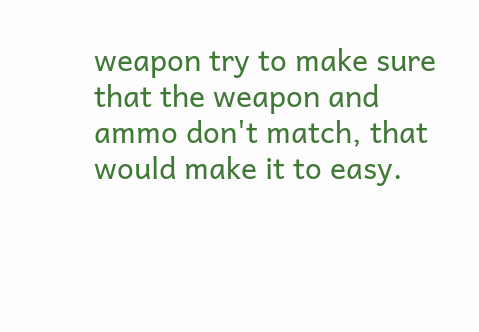weapon try to make sure that the weapon and ammo don't match, that would make it to easy.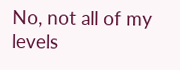No, not all of my levels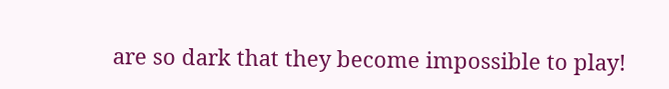are so dark that they become impossible to play!